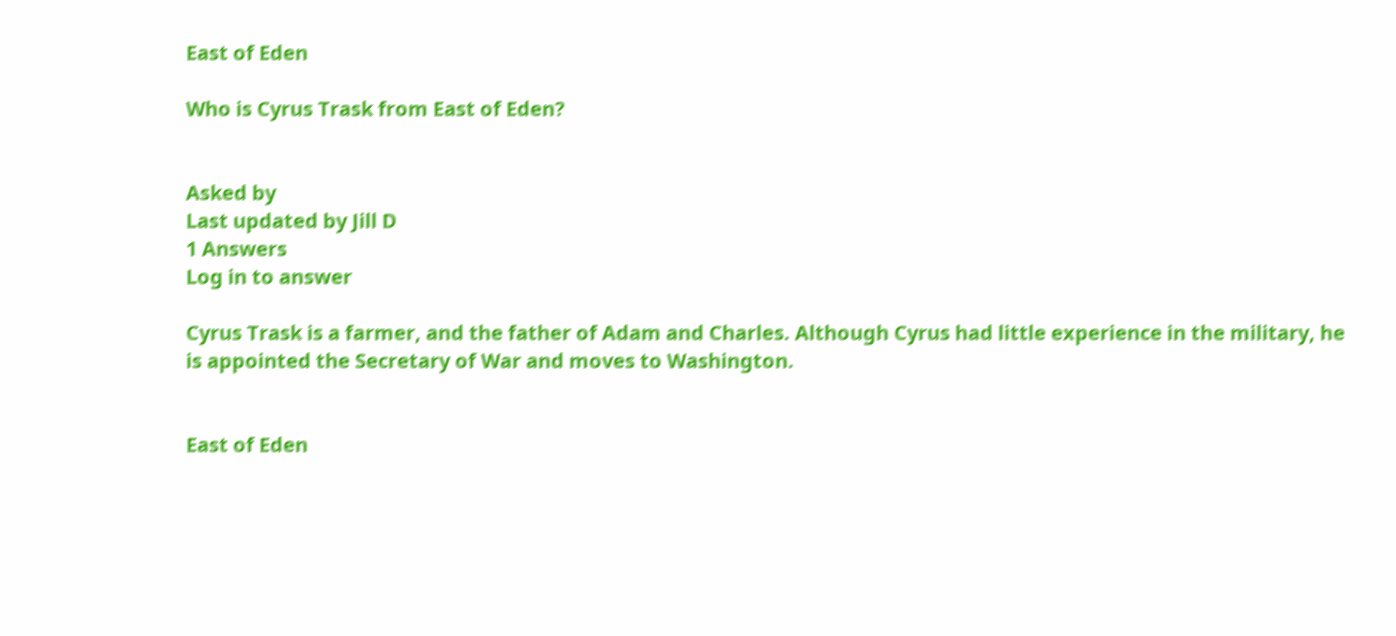East of Eden

Who is Cyrus Trask from East of Eden?


Asked by
Last updated by Jill D
1 Answers
Log in to answer

Cyrus Trask is a farmer, and the father of Adam and Charles. Although Cyrus had little experience in the military, he is appointed the Secretary of War and moves to Washington.


East of Eden